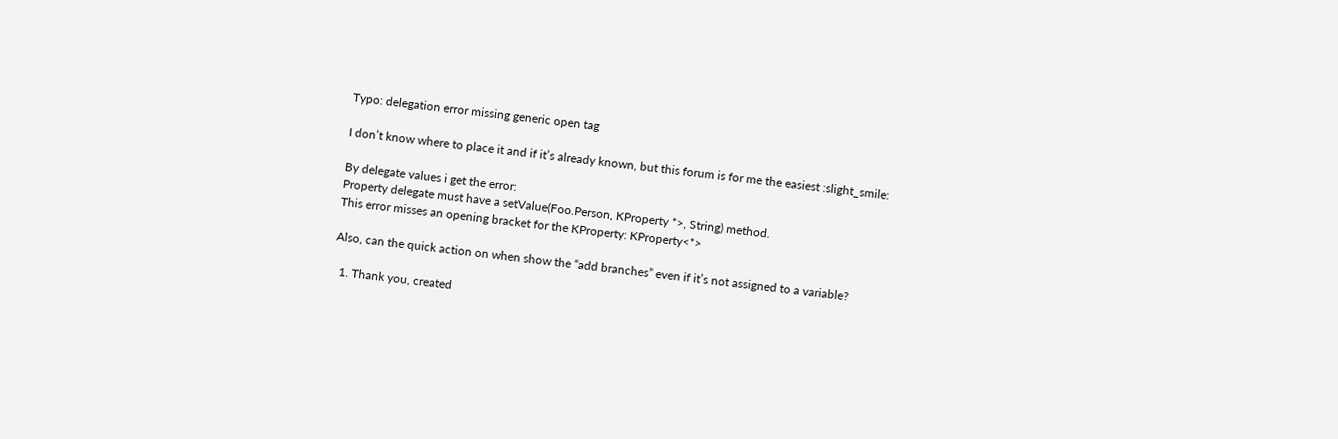Typo: delegation error missing generic open tag

I don’t know where to place it and if it’s already known, but this forum is for me the easiest :slight_smile:

By delegate values i get the error:
Property delegate must have a setValue(Foo.Person, KProperty *>, String) method.
This error misses an opening bracket for the KProperty: KProperty<*>

Also, can the quick action on when show the “add branches” even if it’s not assigned to a variable?

  1. Thank you, created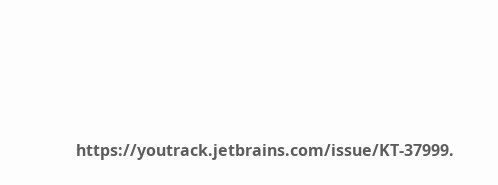https://youtrack.jetbrains.com/issue/KT-37999.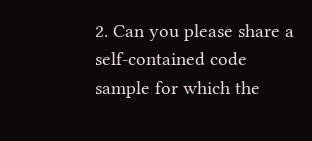2. Can you please share a self-contained code sample for which the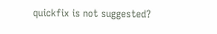quickfix is not suggested?